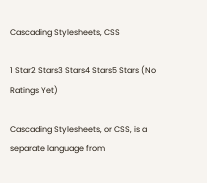Cascading Stylesheets, CSS

1 Star2 Stars3 Stars4 Stars5 Stars (No Ratings Yet)

Cascading Stylesheets, or CSS, is a separate language from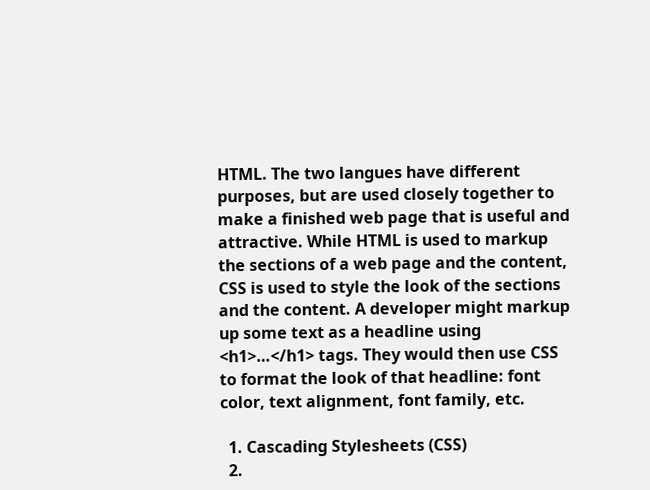HTML. The two langues have different purposes, but are used closely together to make a finished web page that is useful and attractive. While HTML is used to markup the sections of a web page and the content, CSS is used to style the look of the sections and the content. A developer might markup up some text as a headline using <h1>…</h1> tags. They would then use CSS to format the look of that headline: font color, text alignment, font family, etc.

  1. Cascading Stylesheets (CSS)
  2.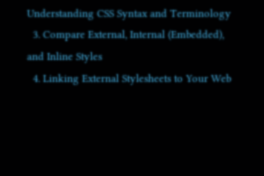Understanding CSS Syntax and Terminology
  3. Compare External, Internal (Embedded), and Inline Styles
  4. Linking External Stylesheets to Your Web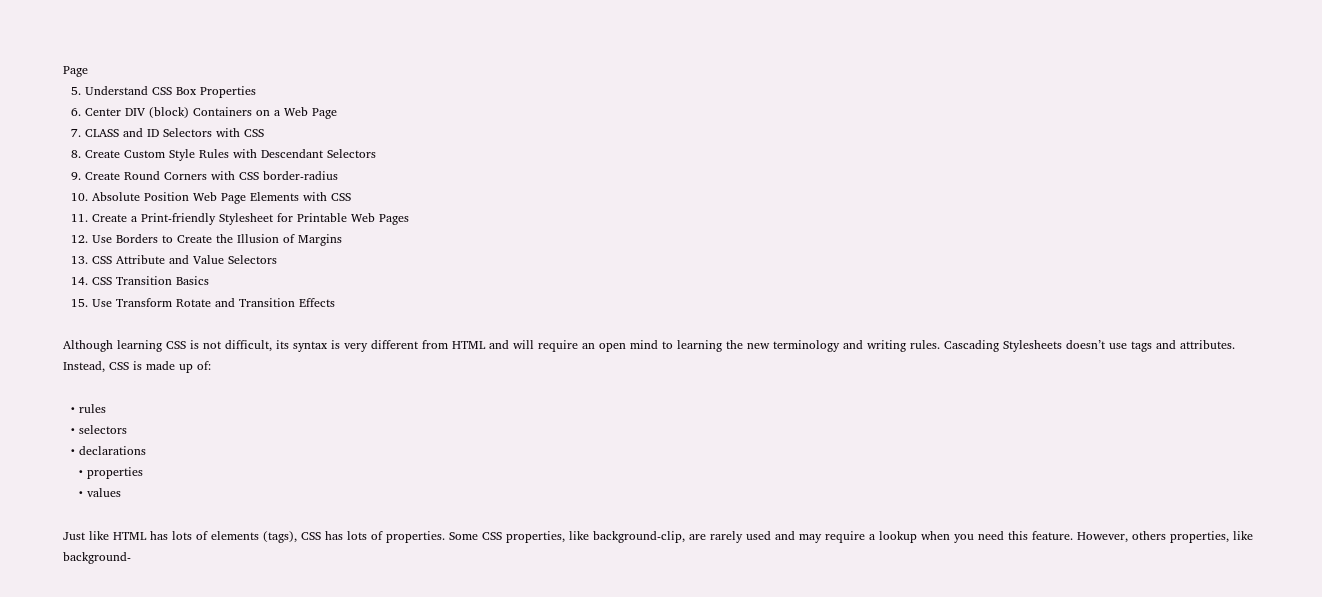Page
  5. Understand CSS Box Properties
  6. Center DIV (block) Containers on a Web Page
  7. CLASS and ID Selectors with CSS
  8. Create Custom Style Rules with Descendant Selectors
  9. Create Round Corners with CSS border-radius
  10. Absolute Position Web Page Elements with CSS
  11. Create a Print-friendly Stylesheet for Printable Web Pages
  12. Use Borders to Create the Illusion of Margins
  13. CSS Attribute and Value Selectors
  14. CSS Transition Basics
  15. Use Transform Rotate and Transition Effects

Although learning CSS is not difficult, its syntax is very different from HTML and will require an open mind to learning the new terminology and writing rules. Cascading Stylesheets doesn’t use tags and attributes. Instead, CSS is made up of:

  • rules
  • selectors
  • declarations
    • properties
    • values

Just like HTML has lots of elements (tags), CSS has lots of properties. Some CSS properties, like background-clip, are rarely used and may require a lookup when you need this feature. However, others properties, like background-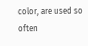color, are used so often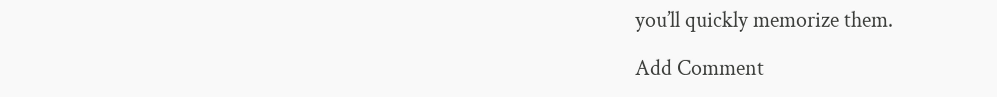you’ll quickly memorize them.

Add Comment